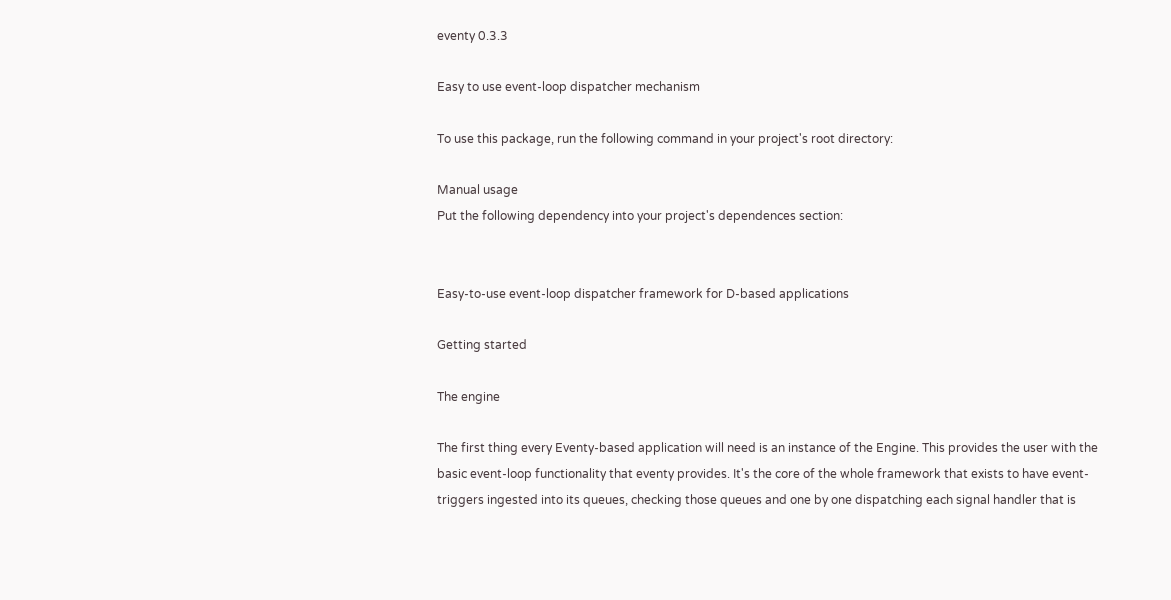eventy 0.3.3

Easy to use event-loop dispatcher mechanism

To use this package, run the following command in your project's root directory:

Manual usage
Put the following dependency into your project's dependences section:


Easy-to-use event-loop dispatcher framework for D-based applications

Getting started

The engine

The first thing every Eventy-based application will need is an instance of the Engine. This provides the user with the basic event-loop functionality that eventy provides. It's the core of the whole framework that exists to have event-triggers ingested into its queues, checking those queues and one by one dispatching each signal handler that is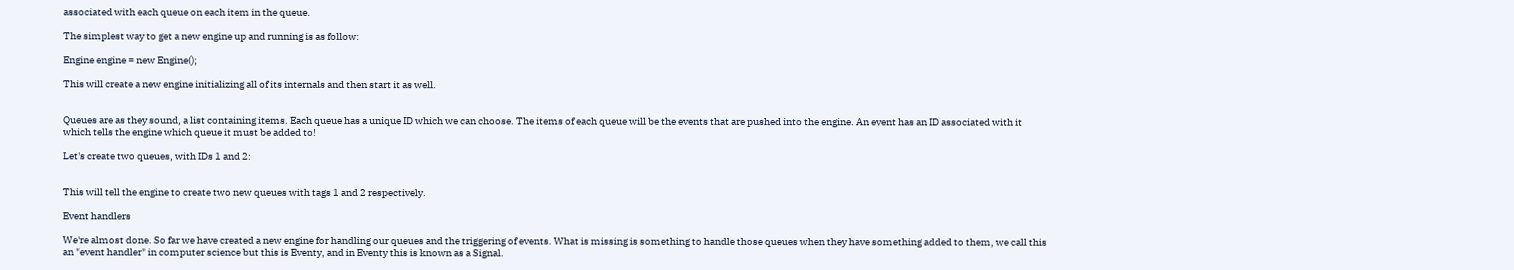associated with each queue on each item in the queue.

The simplest way to get a new engine up and running is as follow:

Engine engine = new Engine();

This will create a new engine initializing all of its internals and then start it as well.


Queues are as they sound, a list containing items. Each queue has a unique ID which we can choose. The items of each queue will be the events that are pushed into the engine. An event has an ID associated with it which tells the engine which queue it must be added to!

Let's create two queues, with IDs 1 and 2:


This will tell the engine to create two new queues with tags 1 and 2 respectively.

Event handlers

We're almost done. So far we have created a new engine for handling our queues and the triggering of events. What is missing is something to handle those queues when they have something added to them, we call this an "event handler" in computer science but this is Eventy, and in Eventy this is known as a Signal.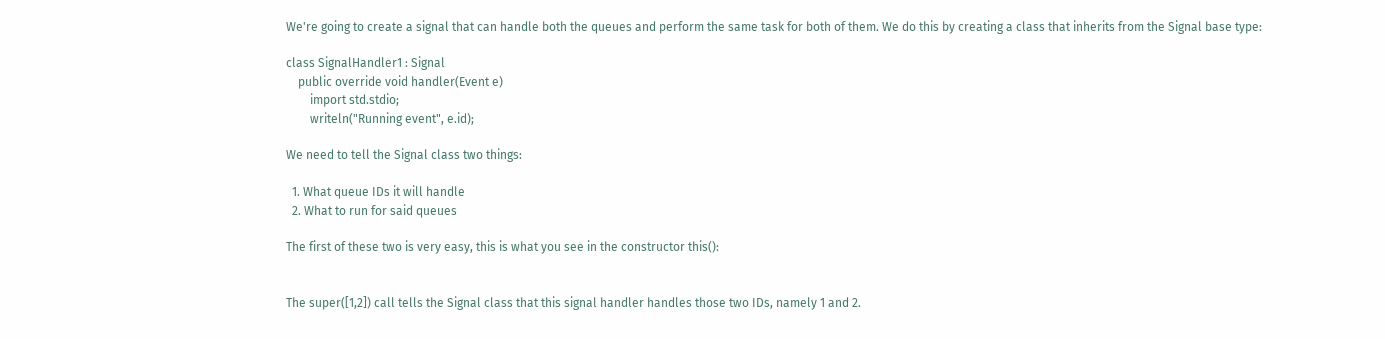We're going to create a signal that can handle both the queues and perform the same task for both of them. We do this by creating a class that inherits from the Signal base type:

class SignalHandler1 : Signal
    public override void handler(Event e)
        import std.stdio;
        writeln("Running event", e.id);

We need to tell the Signal class two things:

  1. What queue IDs it will handle
  2. What to run for said queues

The first of these two is very easy, this is what you see in the constructor this():


The super([1,2]) call tells the Signal class that this signal handler handles those two IDs, namely 1 and 2.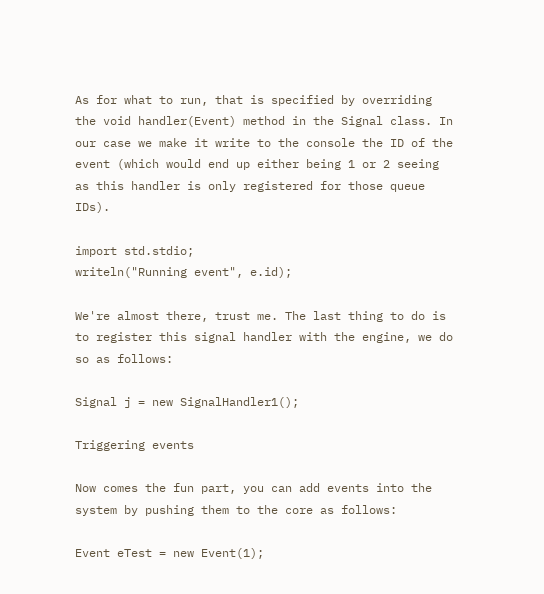As for what to run, that is specified by overriding the void handler(Event) method in the Signal class. In our case we make it write to the console the ID of the event (which would end up either being 1 or 2 seeing as this handler is only registered for those queue IDs).

import std.stdio;
writeln("Running event", e.id);

We're almost there, trust me. The last thing to do is to register this signal handler with the engine, we do so as follows:

Signal j = new SignalHandler1();

Triggering events

Now comes the fun part, you can add events into the system by pushing them to the core as follows:

Event eTest = new Event(1);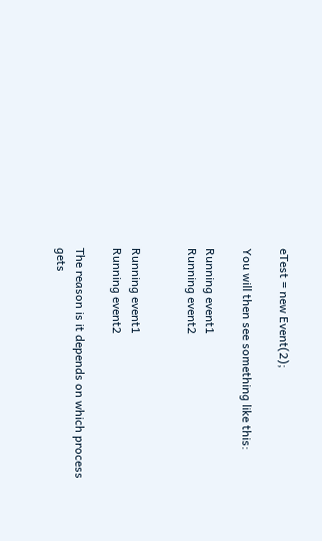eTest = new Event(2);

You will then see something like this:

Running event1
Running event2


Running event1
Running event2

The reason is it depends on which process gets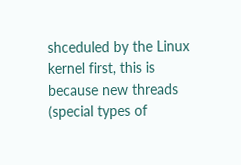shceduled by the Linux kernel first, this is because new threads (special types of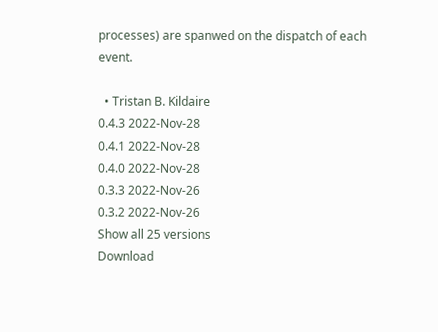processes) are spanwed on the dispatch of each event.

  • Tristan B. Kildaire
0.4.3 2022-Nov-28
0.4.1 2022-Nov-28
0.4.0 2022-Nov-28
0.3.3 2022-Nov-26
0.3.2 2022-Nov-26
Show all 25 versions
Download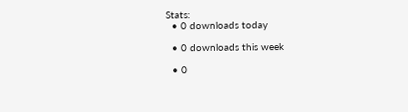Stats:
  • 0 downloads today

  • 0 downloads this week

  • 0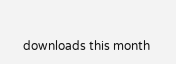downloads this month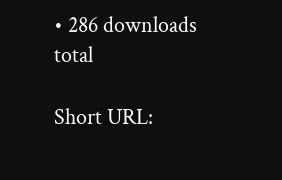• 286 downloads total

Short URL: